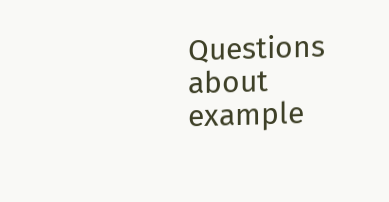Questions about example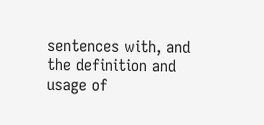sentences with, and the definition and usage of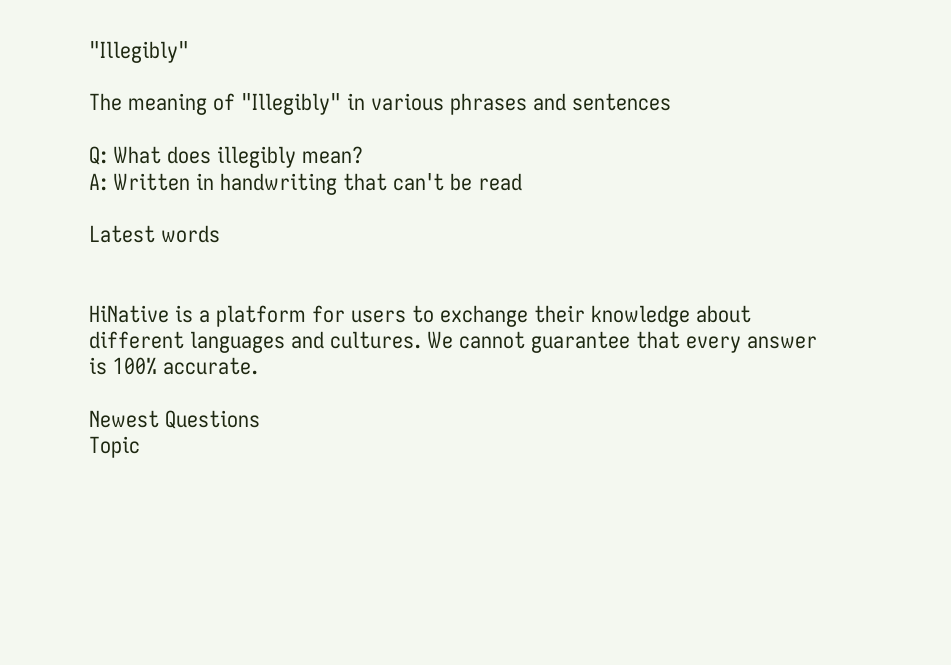"Illegibly"

The meaning of "Illegibly" in various phrases and sentences

Q: What does illegibly mean?
A: Written in handwriting that can't be read

Latest words


HiNative is a platform for users to exchange their knowledge about different languages and cultures. We cannot guarantee that every answer is 100% accurate.

Newest Questions
Topic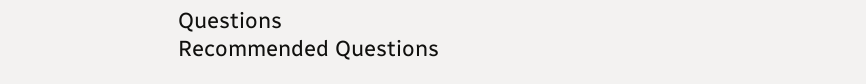Questions
Recommended Questions